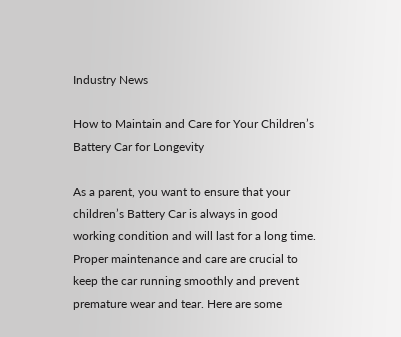Industry News

How to Maintain and Care for Your Children’s Battery Car for Longevity

As a parent, you want to ensure that your children’s Battery Car is always in good working condition and will last for a long time. Proper maintenance and care are crucial to keep the car running smoothly and prevent premature wear and tear. Here are some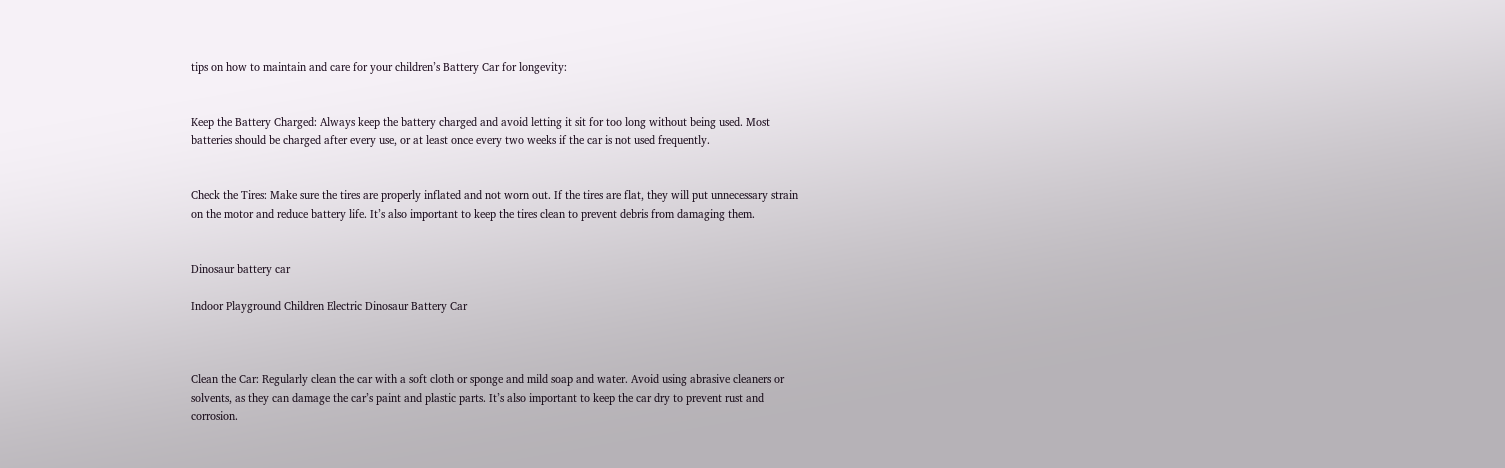tips on how to maintain and care for your children’s Battery Car for longevity:


Keep the Battery Charged: Always keep the battery charged and avoid letting it sit for too long without being used. Most batteries should be charged after every use, or at least once every two weeks if the car is not used frequently.


Check the Tires: Make sure the tires are properly inflated and not worn out. If the tires are flat, they will put unnecessary strain on the motor and reduce battery life. It’s also important to keep the tires clean to prevent debris from damaging them.


Dinosaur battery car

Indoor Playground Children Electric Dinosaur Battery Car



Clean the Car: Regularly clean the car with a soft cloth or sponge and mild soap and water. Avoid using abrasive cleaners or solvents, as they can damage the car’s paint and plastic parts. It’s also important to keep the car dry to prevent rust and corrosion.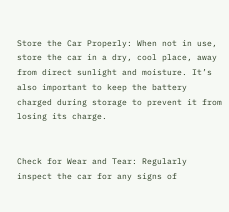Store the Car Properly: When not in use, store the car in a dry, cool place, away from direct sunlight and moisture. It’s also important to keep the battery charged during storage to prevent it from losing its charge.


Check for Wear and Tear: Regularly inspect the car for any signs of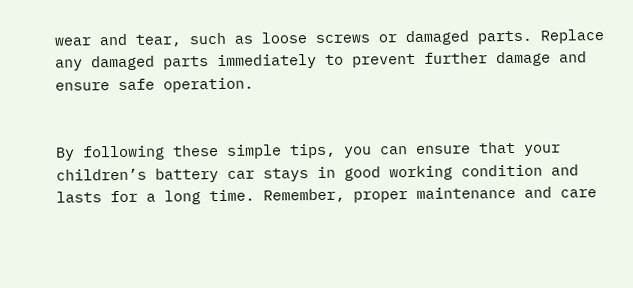wear and tear, such as loose screws or damaged parts. Replace any damaged parts immediately to prevent further damage and ensure safe operation.


By following these simple tips, you can ensure that your children’s battery car stays in good working condition and lasts for a long time. Remember, proper maintenance and care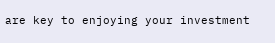are key to enjoying your investment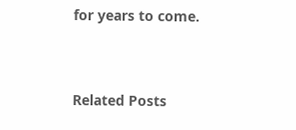for years to come.


Related Posts